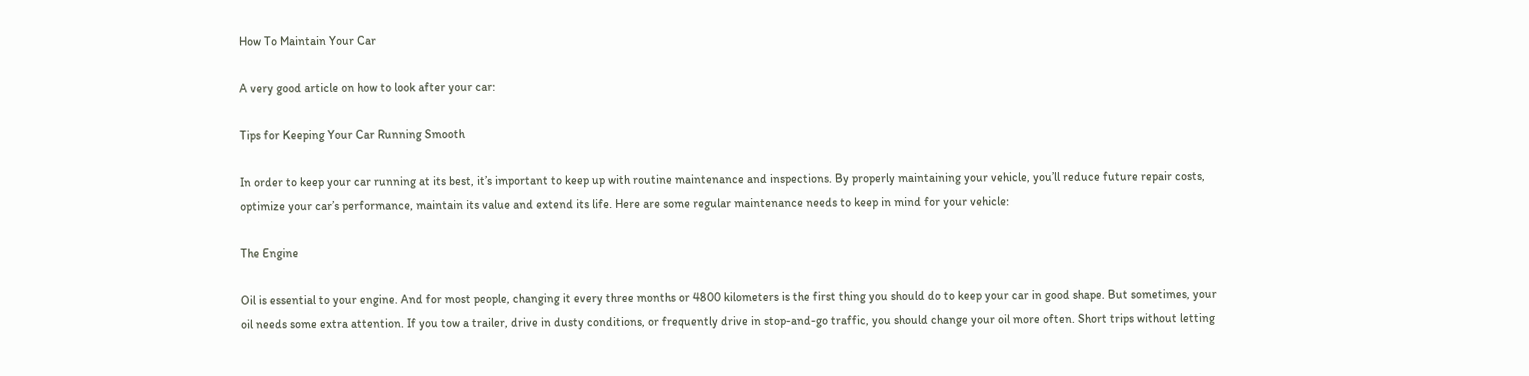How To Maintain Your Car

A very good article on how to look after your car:

Tips for Keeping Your Car Running Smooth

In order to keep your car running at its best, it’s important to keep up with routine maintenance and inspections. By properly maintaining your vehicle, you’ll reduce future repair costs, optimize your car’s performance, maintain its value and extend its life. Here are some regular maintenance needs to keep in mind for your vehicle:

The Engine

Oil is essential to your engine. And for most people, changing it every three months or 4800 kilometers is the first thing you should do to keep your car in good shape. But sometimes, your oil needs some extra attention. If you tow a trailer, drive in dusty conditions, or frequently drive in stop-and-go traffic, you should change your oil more often. Short trips without letting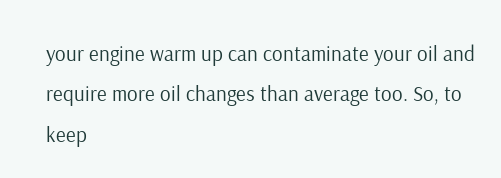your engine warm up can contaminate your oil and require more oil changes than average too. So, to keep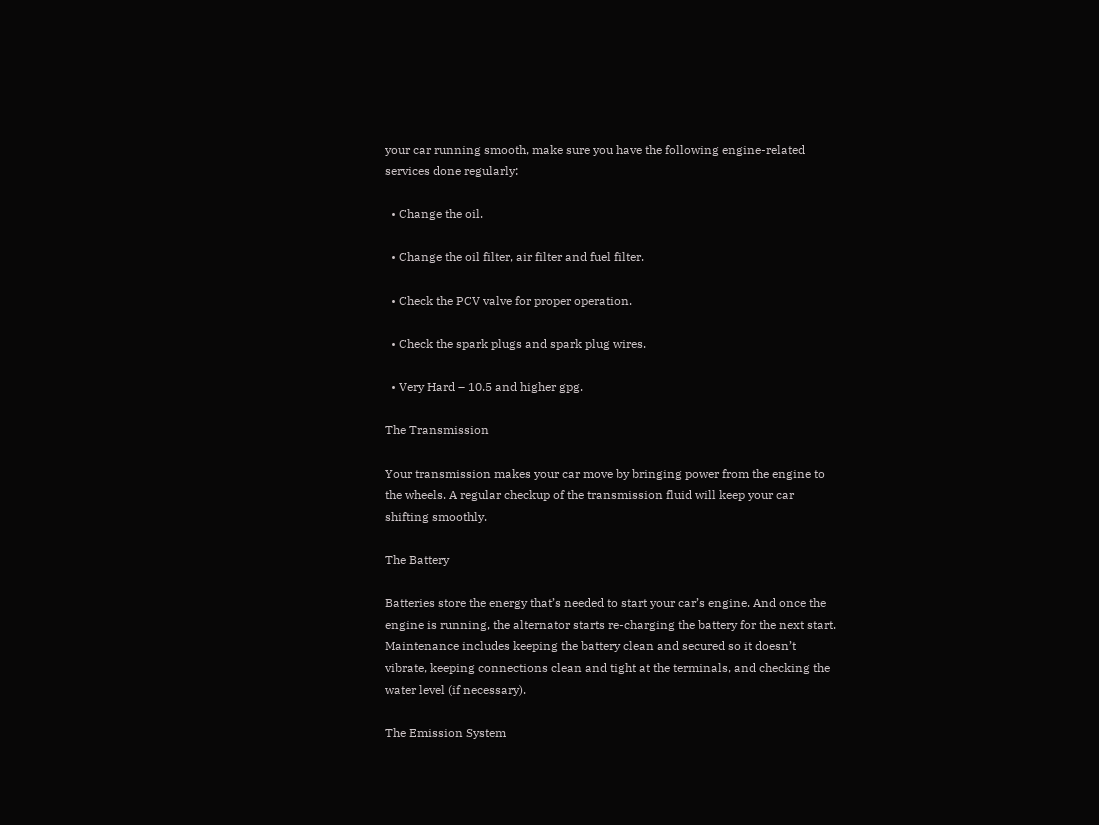your car running smooth, make sure you have the following engine-related services done regularly:

  • Change the oil.

  • Change the oil filter, air filter and fuel filter.

  • Check the PCV valve for proper operation.

  • Check the spark plugs and spark plug wires.

  • Very Hard – 10.5 and higher gpg.

The Transmission

Your transmission makes your car move by bringing power from the engine to the wheels. A regular checkup of the transmission fluid will keep your car shifting smoothly.

The Battery

Batteries store the energy that’s needed to start your car’s engine. And once the engine is running, the alternator starts re-charging the battery for the next start. Maintenance includes keeping the battery clean and secured so it doesn’t vibrate, keeping connections clean and tight at the terminals, and checking the water level (if necessary).

The Emission System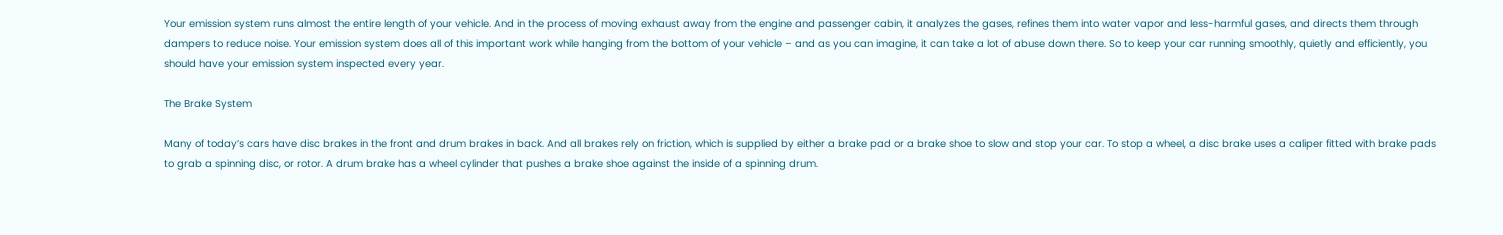Your emission system runs almost the entire length of your vehicle. And in the process of moving exhaust away from the engine and passenger cabin, it analyzes the gases, refines them into water vapor and less-harmful gases, and directs them through dampers to reduce noise. Your emission system does all of this important work while hanging from the bottom of your vehicle – and as you can imagine, it can take a lot of abuse down there. So to keep your car running smoothly, quietly and efficiently, you should have your emission system inspected every year.

The Brake System

Many of today’s cars have disc brakes in the front and drum brakes in back. And all brakes rely on friction, which is supplied by either a brake pad or a brake shoe to slow and stop your car. To stop a wheel, a disc brake uses a caliper fitted with brake pads to grab a spinning disc, or rotor. A drum brake has a wheel cylinder that pushes a brake shoe against the inside of a spinning drum.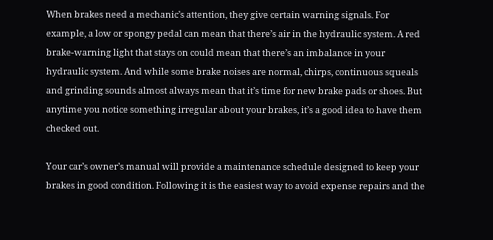When brakes need a mechanic’s attention, they give certain warning signals. For example, a low or spongy pedal can mean that there’s air in the hydraulic system. A red brake-warning light that stays on could mean that there’s an imbalance in your hydraulic system. And while some brake noises are normal, chirps, continuous squeals and grinding sounds almost always mean that it’s time for new brake pads or shoes. But anytime you notice something irregular about your brakes, it’s a good idea to have them checked out.

Your car’s owner’s manual will provide a maintenance schedule designed to keep your brakes in good condition. Following it is the easiest way to avoid expense repairs and the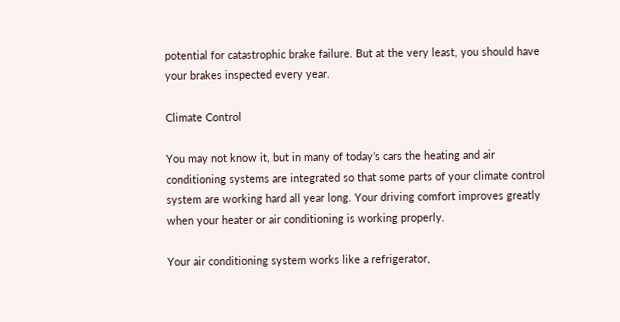potential for catastrophic brake failure. But at the very least, you should have your brakes inspected every year.

Climate Control

You may not know it, but in many of today’s cars the heating and air conditioning systems are integrated so that some parts of your climate control system are working hard all year long. Your driving comfort improves greatly when your heater or air conditioning is working properly.

Your air conditioning system works like a refrigerator,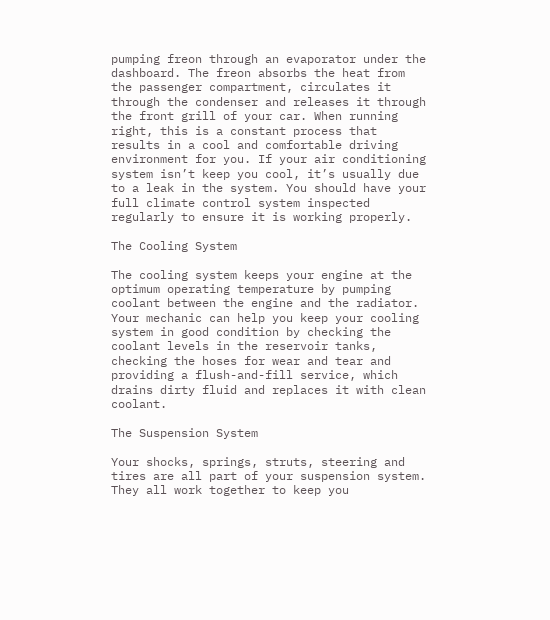pumping freon through an evaporator under the dashboard. The freon absorbs the heat from the passenger compartment, circulates it through the condenser and releases it through the front grill of your car. When running right, this is a constant process that results in a cool and comfortable driving environment for you. If your air conditioning system isn’t keep you cool, it’s usually due to a leak in the system. You should have your full climate control system inspected regularly to ensure it is working properly.

The Cooling System

The cooling system keeps your engine at the optimum operating temperature by pumping coolant between the engine and the radiator. Your mechanic can help you keep your cooling system in good condition by checking the coolant levels in the reservoir tanks, checking the hoses for wear and tear and providing a flush-and-fill service, which drains dirty fluid and replaces it with clean coolant.

The Suspension System

Your shocks, springs, struts, steering and tires are all part of your suspension system. They all work together to keep you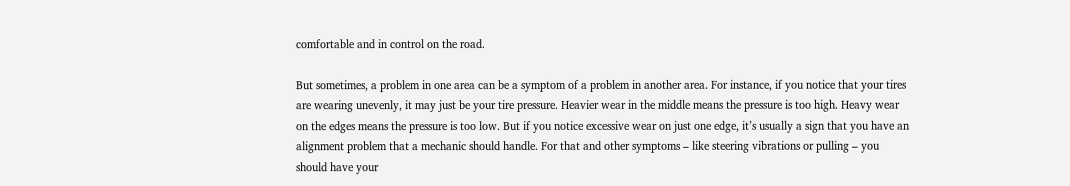comfortable and in control on the road.

But sometimes, a problem in one area can be a symptom of a problem in another area. For instance, if you notice that your tires are wearing unevenly, it may just be your tire pressure. Heavier wear in the middle means the pressure is too high. Heavy wear on the edges means the pressure is too low. But if you notice excessive wear on just one edge, it’s usually a sign that you have an alignment problem that a mechanic should handle. For that and other symptoms – like steering vibrations or pulling – you should have your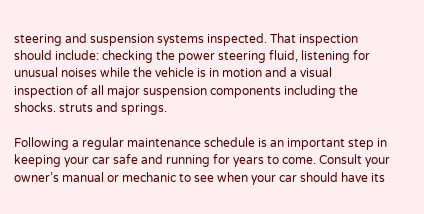steering and suspension systems inspected. That inspection should include: checking the power steering fluid, listening for unusual noises while the vehicle is in motion and a visual inspection of all major suspension components including the shocks. struts and springs.

Following a regular maintenance schedule is an important step in keeping your car safe and running for years to come. Consult your owner’s manual or mechanic to see when your car should have its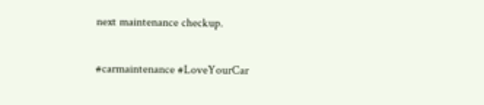next maintenance checkup.

#carmaintenance #LoveYourCar